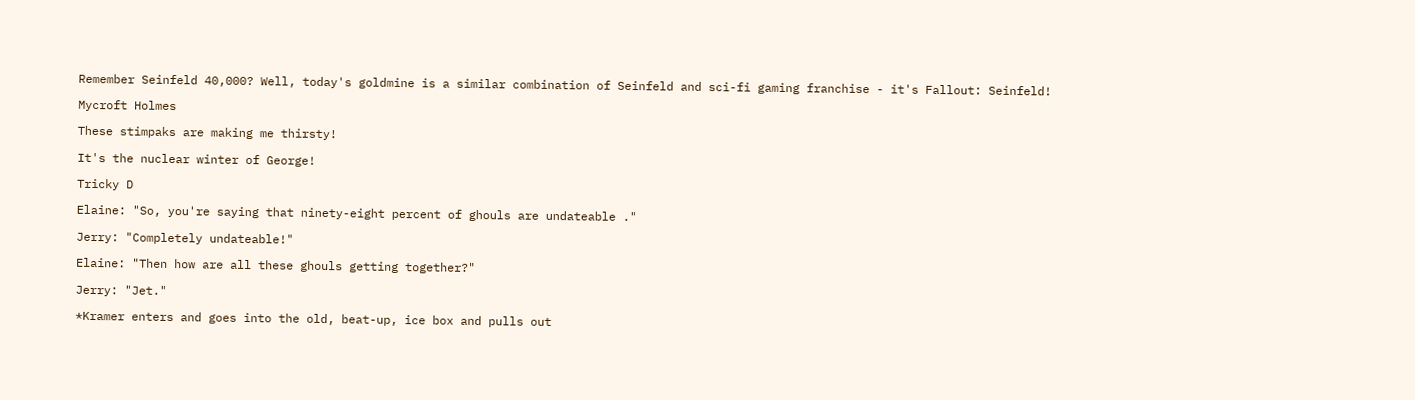Remember Seinfeld 40,000? Well, today's goldmine is a similar combination of Seinfeld and sci-fi gaming franchise - it's Fallout: Seinfeld!

Mycroft Holmes

These stimpaks are making me thirsty!

It's the nuclear winter of George!

Tricky D

Elaine: "So, you're saying that ninety-eight percent of ghouls are undateable ."

Jerry: "Completely undateable!"

Elaine: "Then how are all these ghouls getting together?"

Jerry: "Jet."

*Kramer enters and goes into the old, beat-up, ice box and pulls out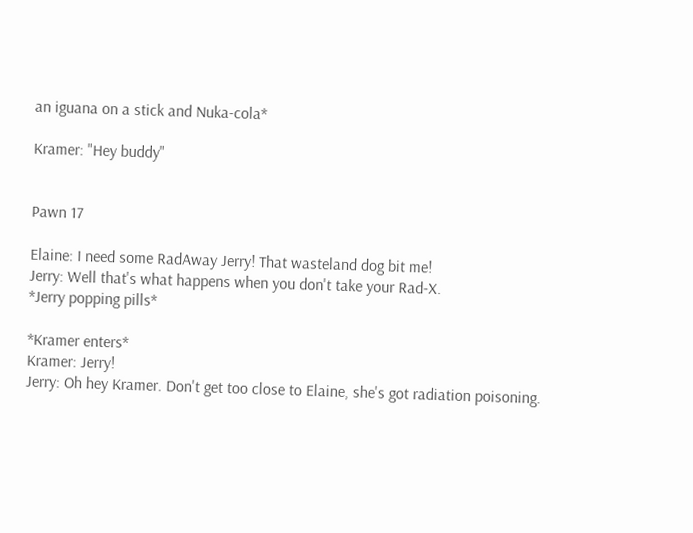an iguana on a stick and Nuka-cola*

Kramer: "Hey buddy"


Pawn 17

Elaine: I need some RadAway Jerry! That wasteland dog bit me!
Jerry: Well that's what happens when you don't take your Rad-X.
*Jerry popping pills*

*Kramer enters*
Kramer: Jerry!
Jerry: Oh hey Kramer. Don't get too close to Elaine, she's got radiation poisoning.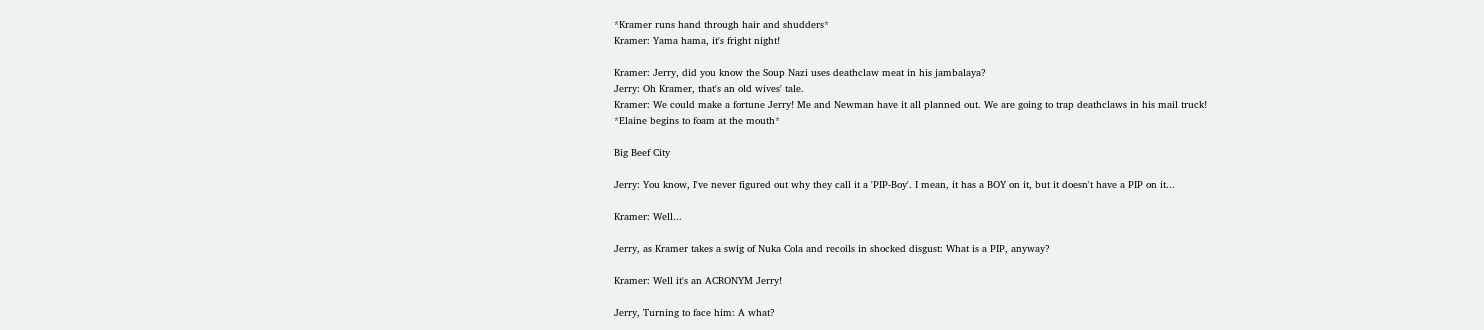*Kramer runs hand through hair and shudders*
Kramer: Yama hama, it's fright night!

Kramer: Jerry, did you know the Soup Nazi uses deathclaw meat in his jambalaya?
Jerry: Oh Kramer, that's an old wives' tale.
Kramer: We could make a fortune Jerry! Me and Newman have it all planned out. We are going to trap deathclaws in his mail truck!
*Elaine begins to foam at the mouth*

Big Beef City

Jerry: You know, I've never figured out why they call it a 'PIP-Boy'. I mean, it has a BOY on it, but it doesn't have a PIP on it...

Kramer: Well...

Jerry, as Kramer takes a swig of Nuka Cola and recoils in shocked disgust: What is a PIP, anyway?

Kramer: Well it's an ACRONYM Jerry!

Jerry, Turning to face him: A what?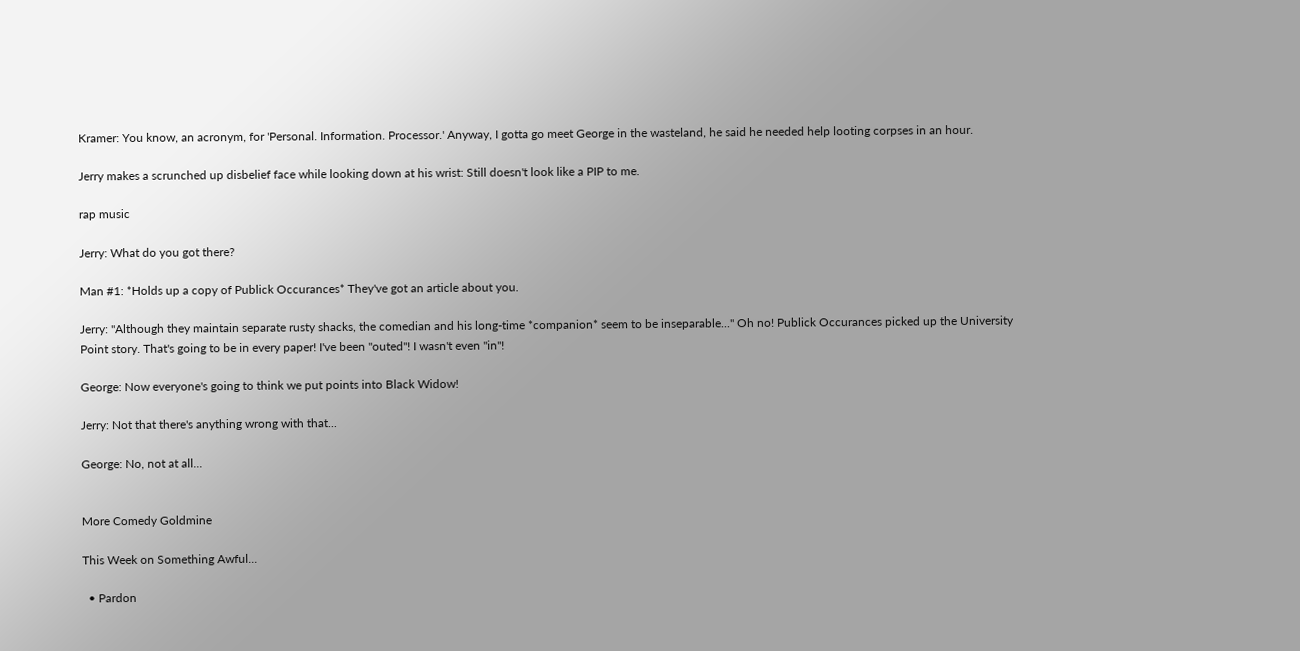Kramer: You know, an acronym, for 'Personal. Information. Processor.' Anyway, I gotta go meet George in the wasteland, he said he needed help looting corpses in an hour.

Jerry makes a scrunched up disbelief face while looking down at his wrist: Still doesn't look like a PIP to me.

rap music

Jerry: What do you got there?

Man #1: *Holds up a copy of Publick Occurances* They've got an article about you.

Jerry: "Although they maintain separate rusty shacks, the comedian and his long-time *companion* seem to be inseparable..." Oh no! Publick Occurances picked up the University Point story. That's going to be in every paper! I've been "outed"! I wasn't even "in"!

George: Now everyone's going to think we put points into Black Widow!

Jerry: Not that there's anything wrong with that...

George: No, not at all...


More Comedy Goldmine

This Week on Something Awful...

  • Pardon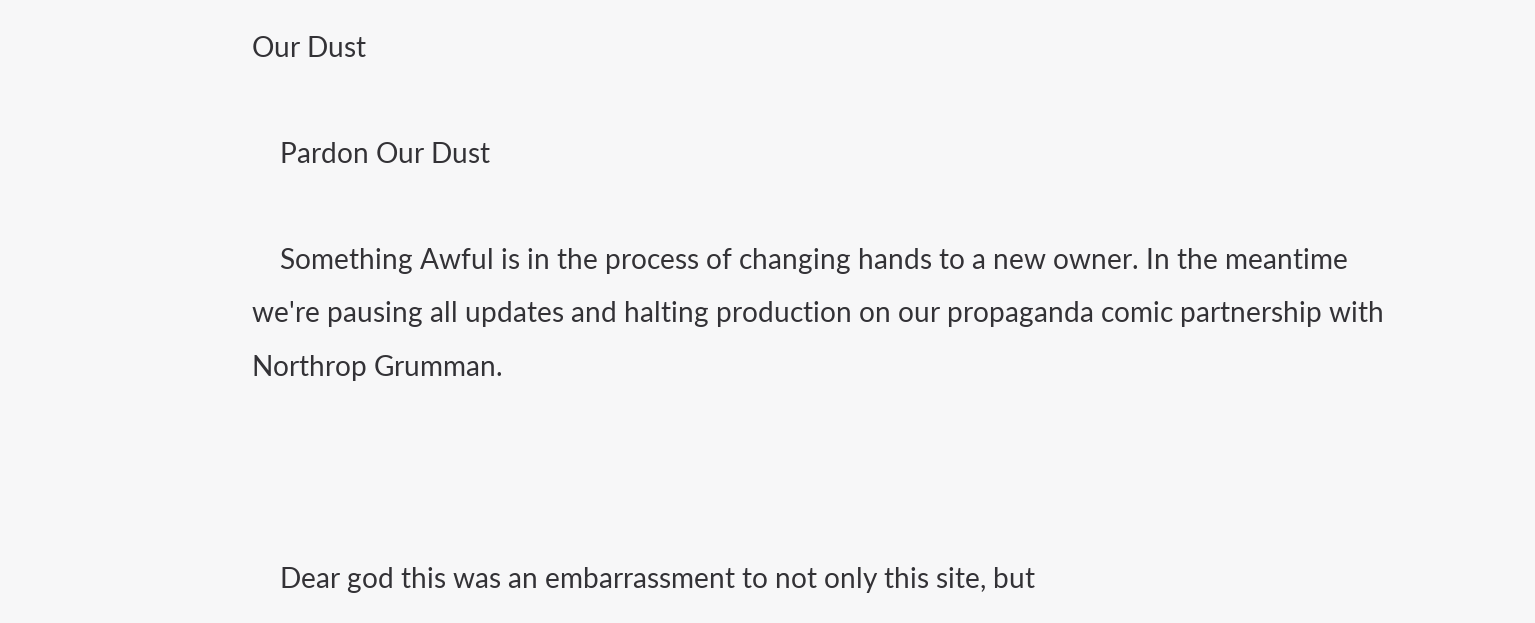Our Dust

    Pardon Our Dust

    Something Awful is in the process of changing hands to a new owner. In the meantime we're pausing all updates and halting production on our propaganda comic partnership with Northrop Grumman.



    Dear god this was an embarrassment to not only this site, but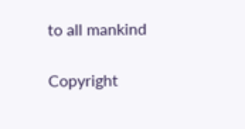to all mankind

Copyright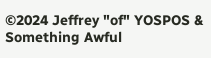©2024 Jeffrey "of" YOSPOS & Something Awful